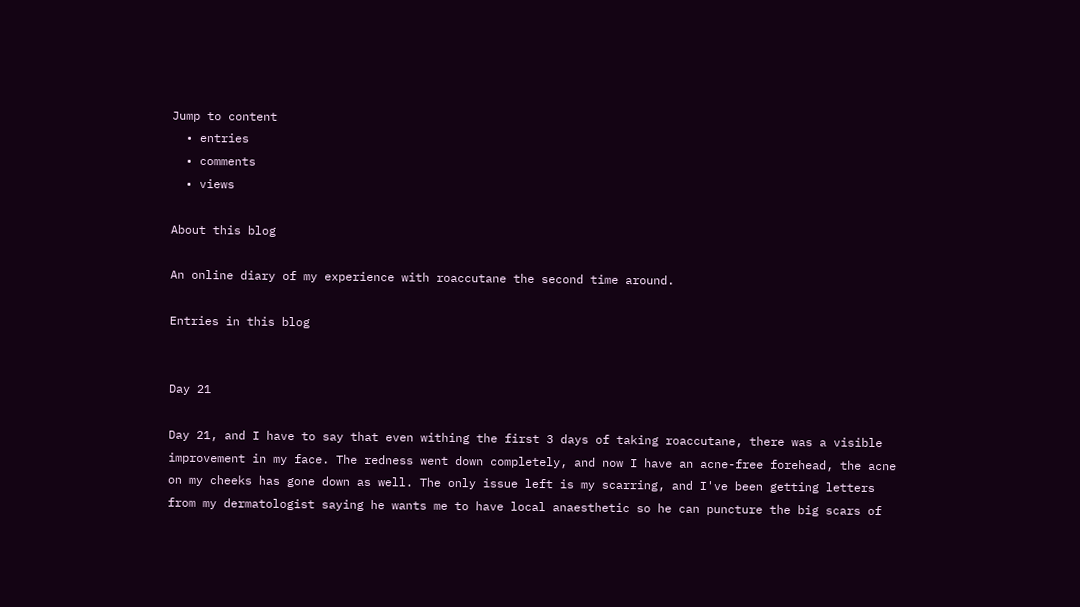Jump to content
  • entries
  • comments
  • views

About this blog

An online diary of my experience with roaccutane the second time around.

Entries in this blog


Day 21

Day 21, and I have to say that even withing the first 3 days of taking roaccutane, there was a visible improvement in my face. The redness went down completely, and now I have an acne-free forehead, the acne on my cheeks has gone down as well. The only issue left is my scarring, and I've been getting letters from my dermatologist saying he wants me to have local anaesthetic so he can puncture the big scars of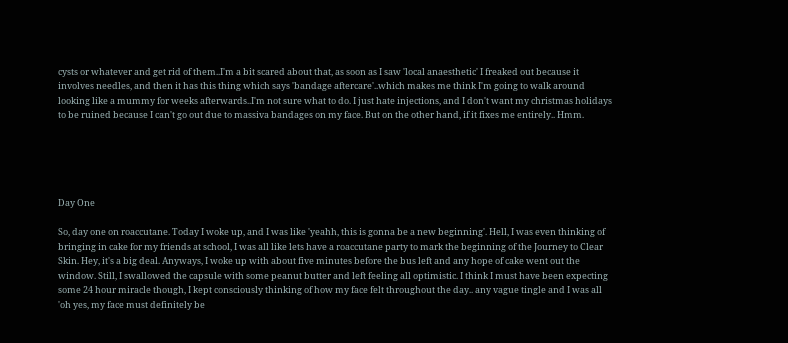cysts or whatever and get rid of them..I'm a bit scared about that, as soon as I saw 'local anaesthetic' I freaked out because it involves needles, and then it has this thing which says 'bandage aftercare'..which makes me think I'm going to walk around looking like a mummy for weeks afterwards..I'm not sure what to do. I just hate injections, and I don't want my christmas holidays to be ruined because I can't go out due to massiva bandages on my face. But on the other hand, if it fixes me entirely.. Hmm.





Day One

So, day one on roaccutane. Today I woke up, and I was like 'yeahh, this is gonna be a new beginning'. Hell, I was even thinking of bringing in cake for my friends at school, I was all like lets have a roaccutane party to mark the beginning of the Journey to Clear Skin. Hey, it's a big deal. Anyways, I woke up with about five minutes before the bus left and any hope of cake went out the window. Still, I swallowed the capsule with some peanut butter and left feeling all optimistic. I think I must have been expecting some 24 hour miracle though, I kept consciously thinking of how my face felt throughout the day.. any vague tingle and I was all 'oh yes, my face must definitely be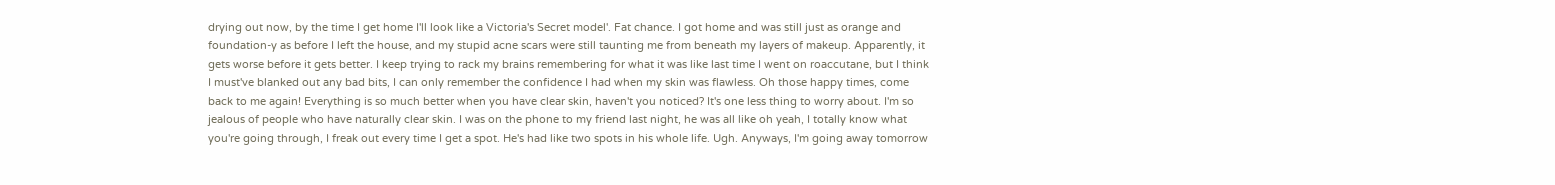drying out now, by the time I get home I'll look like a Victoria's Secret model'. Fat chance. I got home and was still just as orange and foundation-y as before I left the house, and my stupid acne scars were still taunting me from beneath my layers of makeup. Apparently, it gets worse before it gets better. I keep trying to rack my brains remembering for what it was like last time I went on roaccutane, but I think I must've blanked out any bad bits, I can only remember the confidence I had when my skin was flawless. Oh those happy times, come back to me again! Everything is so much better when you have clear skin, haven't you noticed? It's one less thing to worry about. I'm so jealous of people who have naturally clear skin. I was on the phone to my friend last night, he was all like oh yeah, I totally know what you're going through, I freak out every time I get a spot. He's had like two spots in his whole life. Ugh. Anyways, I'm going away tomorrow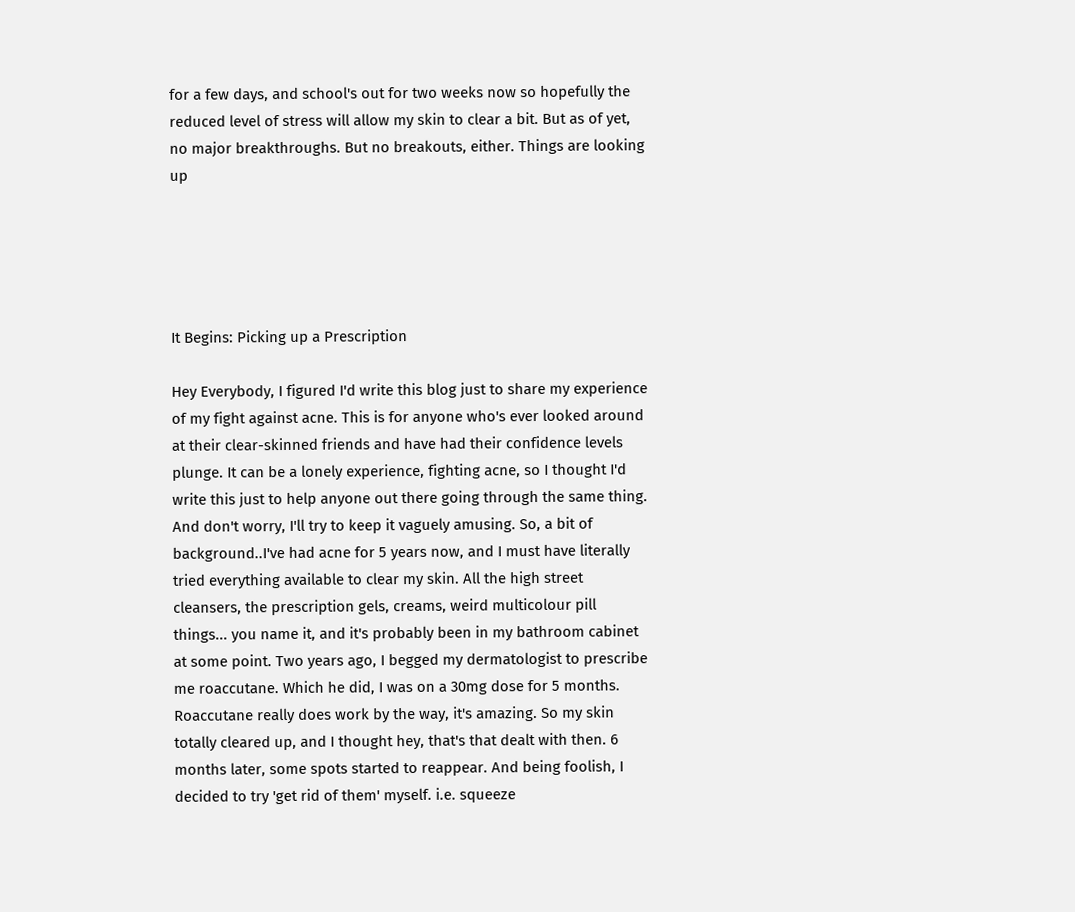for a few days, and school's out for two weeks now so hopefully the reduced level of stress will allow my skin to clear a bit. But as of yet, no major breakthroughs. But no breakouts, either. Things are looking up





It Begins: Picking up a Prescription

Hey Everybody, I figured I'd write this blog just to share my experience of my fight against acne. This is for anyone who's ever looked around at their clear-skinned friends and have had their confidence levels plunge. It can be a lonely experience, fighting acne, so I thought I'd write this just to help anyone out there going through the same thing. And don't worry, I'll try to keep it vaguely amusing. So, a bit of background..I've had acne for 5 years now, and I must have literally tried everything available to clear my skin. All the high street cleansers, the prescription gels, creams, weird multicolour pill things... you name it, and it's probably been in my bathroom cabinet at some point. Two years ago, I begged my dermatologist to prescribe me roaccutane. Which he did, I was on a 30mg dose for 5 months. Roaccutane really does work by the way, it's amazing. So my skin totally cleared up, and I thought hey, that's that dealt with then. 6 months later, some spots started to reappear. And being foolish, I decided to try 'get rid of them' myself. i.e. squeeze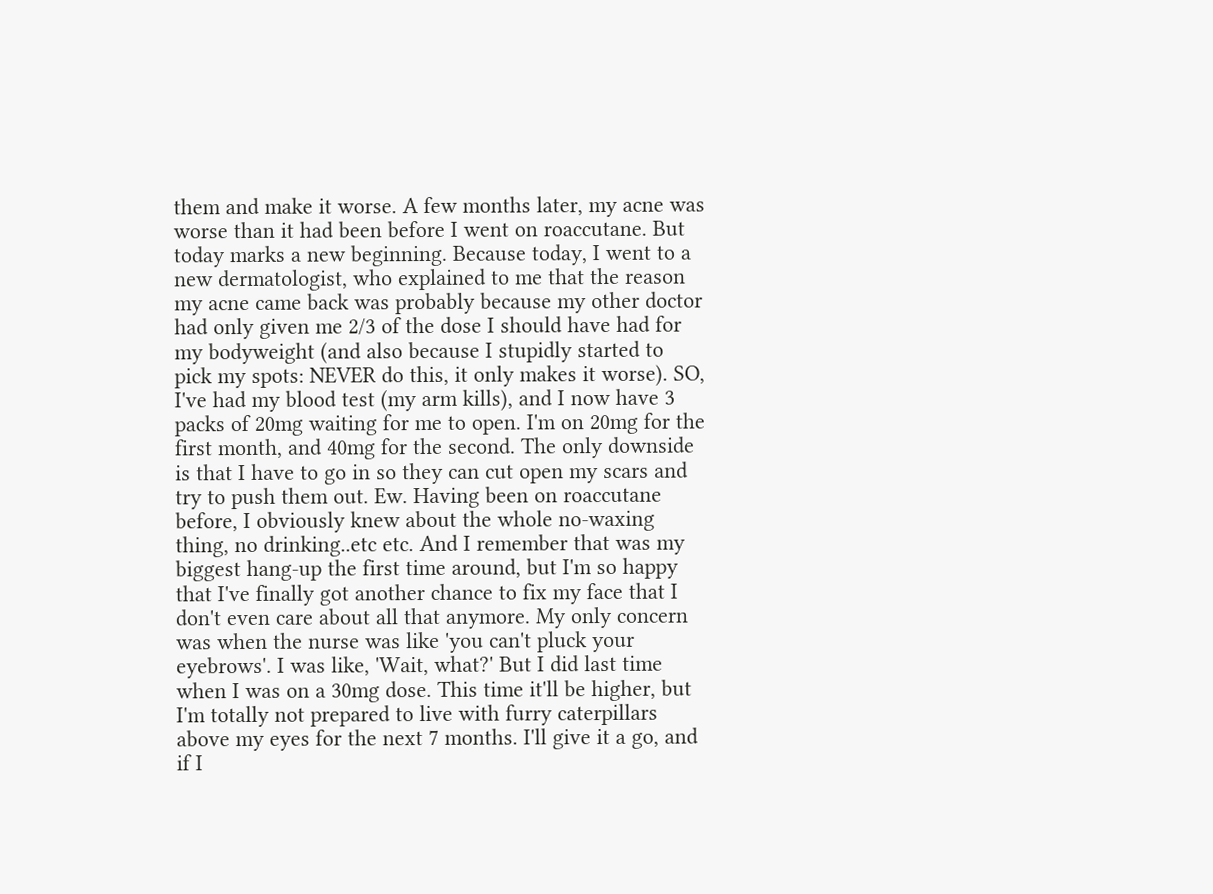them and make it worse. A few months later, my acne was worse than it had been before I went on roaccutane. But today marks a new beginning. Because today, I went to a new dermatologist, who explained to me that the reason my acne came back was probably because my other doctor had only given me 2/3 of the dose I should have had for my bodyweight (and also because I stupidly started to pick my spots: NEVER do this, it only makes it worse). SO, I've had my blood test (my arm kills), and I now have 3 packs of 20mg waiting for me to open. I'm on 20mg for the first month, and 40mg for the second. The only downside is that I have to go in so they can cut open my scars and try to push them out. Ew. Having been on roaccutane before, I obviously knew about the whole no-waxing thing, no drinking..etc etc. And I remember that was my biggest hang-up the first time around, but I'm so happy that I've finally got another chance to fix my face that I don't even care about all that anymore. My only concern was when the nurse was like 'you can't pluck your eyebrows'. I was like, 'Wait, what?' But I did last time when I was on a 30mg dose. This time it'll be higher, but I'm totally not prepared to live with furry caterpillars above my eyes for the next 7 months. I'll give it a go, and if I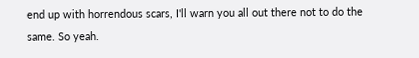end up with horrendous scars, I'll warn you all out there not to do the same. So yeah.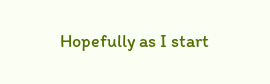Hopefully as I start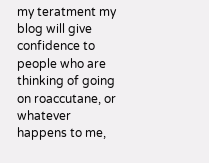my teratment my blog will give confidence to people who are thinking of going on roaccutane, or whatever happens to me,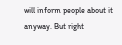will inform people about it anyway. But right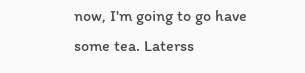now, I'm going to go have some tea. Laterss